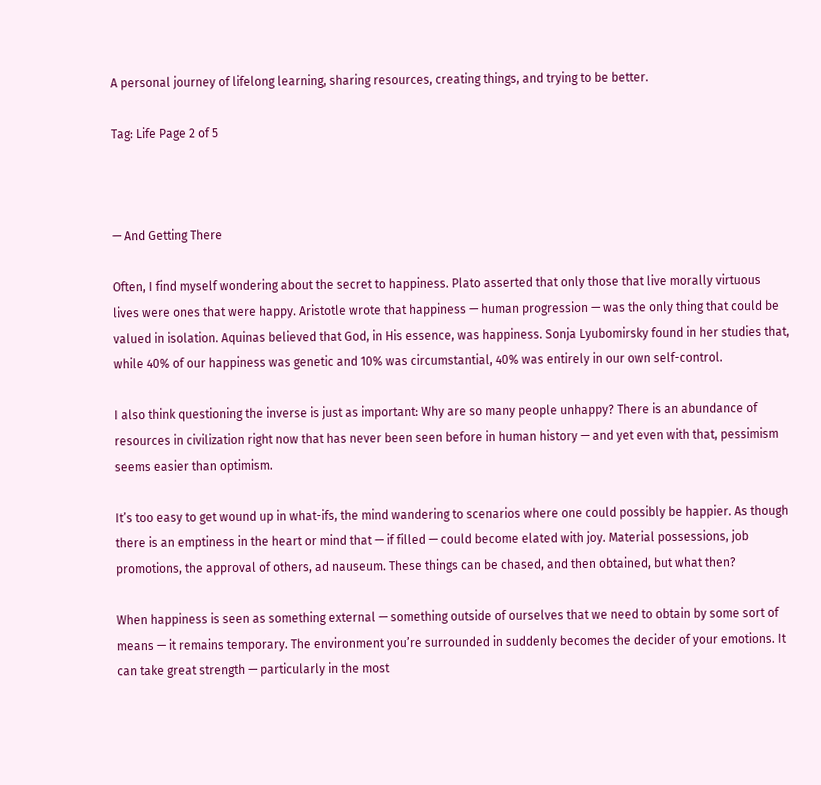A personal journey of lifelong learning, sharing resources, creating things, and trying to be better.

Tag: Life Page 2 of 5



— And Getting There

Often, I find myself wondering about the secret to happiness. Plato asserted that only those that live morally virtuous lives were ones that were happy. Aristotle wrote that happiness — human progression — was the only thing that could be valued in isolation. Aquinas believed that God, in His essence, was happiness. Sonja Lyubomirsky found in her studies that, while 40% of our happiness was genetic and 10% was circumstantial, 40% was entirely in our own self-control.

I also think questioning the inverse is just as important: Why are so many people unhappy? There is an abundance of resources in civilization right now that has never been seen before in human history — and yet even with that, pessimism seems easier than optimism.

It’s too easy to get wound up in what-ifs, the mind wandering to scenarios where one could possibly be happier. As though there is an emptiness in the heart or mind that — if filled — could become elated with joy. Material possessions, job promotions, the approval of others, ad nauseum. These things can be chased, and then obtained, but what then?

When happiness is seen as something external — something outside of ourselves that we need to obtain by some sort of means — it remains temporary. The environment you’re surrounded in suddenly becomes the decider of your emotions. It can take great strength — particularly in the most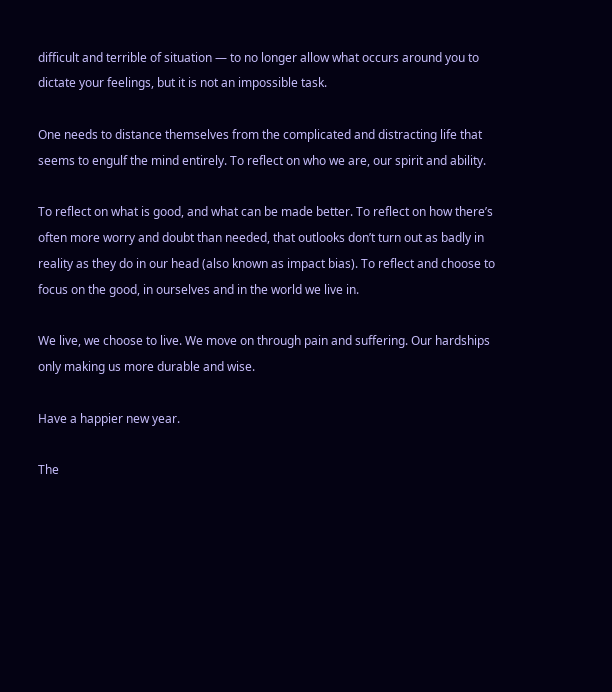difficult and terrible of situation — to no longer allow what occurs around you to dictate your feelings, but it is not an impossible task.

One needs to distance themselves from the complicated and distracting life that seems to engulf the mind entirely. To reflect on who we are, our spirit and ability.

To reflect on what is good, and what can be made better. To reflect on how there’s often more worry and doubt than needed, that outlooks don’t turn out as badly in reality as they do in our head (also known as impact bias). To reflect and choose to focus on the good, in ourselves and in the world we live in.

We live, we choose to live. We move on through pain and suffering. Our hardships only making us more durable and wise.

Have a happier new year.

The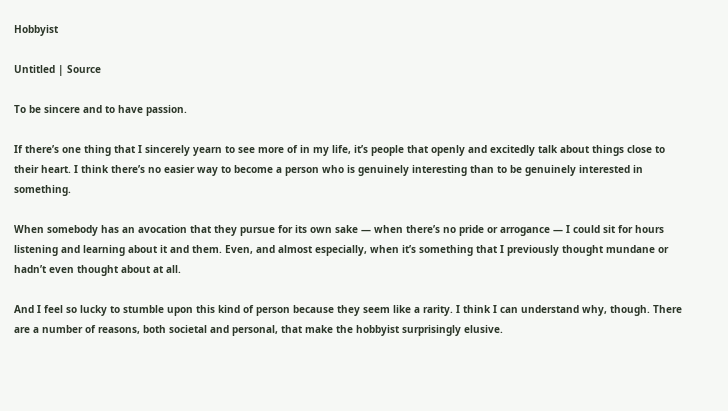Hobbyist

Untitled | Source

To be sincere and to have passion.

If there’s one thing that I sincerely yearn to see more of in my life, it’s people that openly and excitedly talk about things close to their heart. I think there’s no easier way to become a person who is genuinely interesting than to be genuinely interested in something.

When somebody has an avocation that they pursue for its own sake — when there’s no pride or arrogance — I could sit for hours listening and learning about it and them. Even, and almost especially, when it’s something that I previously thought mundane or hadn’t even thought about at all.

And I feel so lucky to stumble upon this kind of person because they seem like a rarity. I think I can understand why, though. There are a number of reasons, both societal and personal, that make the hobbyist surprisingly elusive.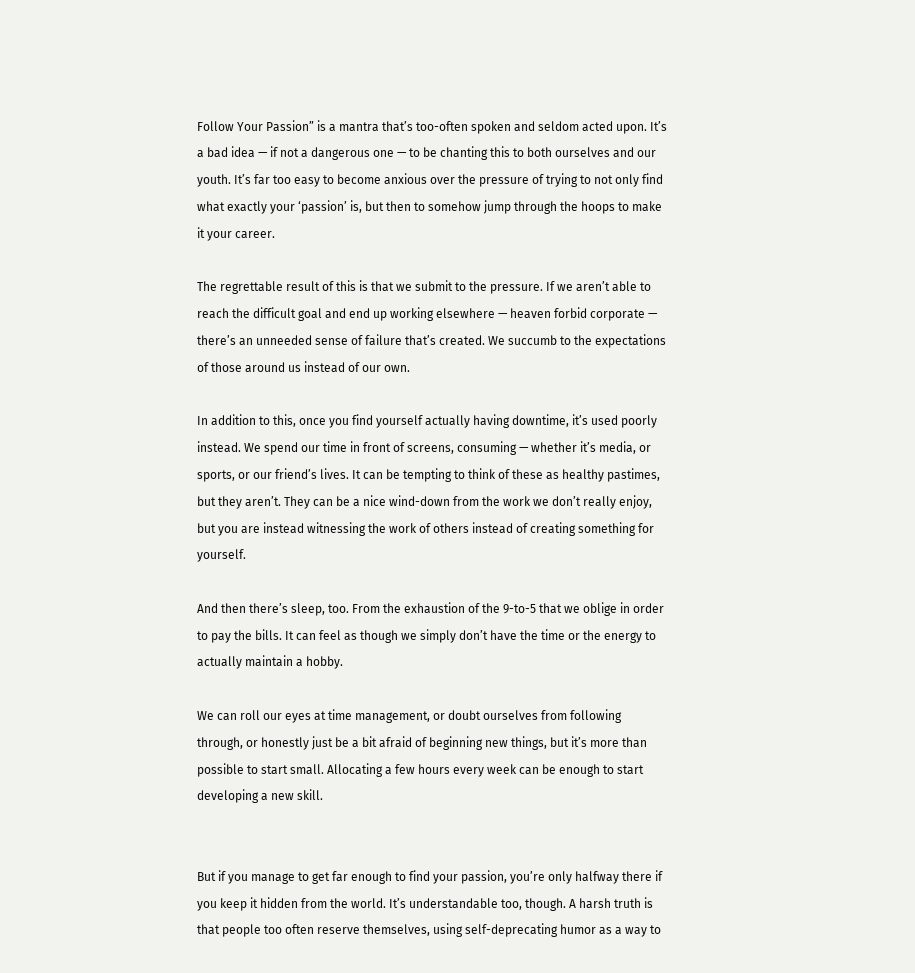Follow Your Passion” is a mantra that’s too-often spoken and seldom acted upon. It’s a bad idea — if not a dangerous one — to be chanting this to both ourselves and our youth. It’s far too easy to become anxious over the pressure of trying to not only find what exactly your ‘passion’ is, but then to somehow jump through the hoops to make it your career.

The regrettable result of this is that we submit to the pressure. If we aren’t able to reach the difficult goal and end up working elsewhere — heaven forbid corporate — there’s an unneeded sense of failure that’s created. We succumb to the expectations of those around us instead of our own.

In addition to this, once you find yourself actually having downtime, it’s used poorly instead. We spend our time in front of screens, consuming — whether it’s media, or sports, or our friend’s lives. It can be tempting to think of these as healthy pastimes, but they aren’t. They can be a nice wind-down from the work we don’t really enjoy, but you are instead witnessing the work of others instead of creating something for yourself.

And then there’s sleep, too. From the exhaustion of the 9-to-5 that we oblige in order to pay the bills. It can feel as though we simply don’t have the time or the energy to actually maintain a hobby.

We can roll our eyes at time management, or doubt ourselves from following through, or honestly just be a bit afraid of beginning new things, but it’s more than possible to start small. Allocating a few hours every week can be enough to start developing a new skill.


But if you manage to get far enough to find your passion, you’re only halfway there if you keep it hidden from the world. It’s understandable too, though. A harsh truth is that people too often reserve themselves, using self-deprecating humor as a way to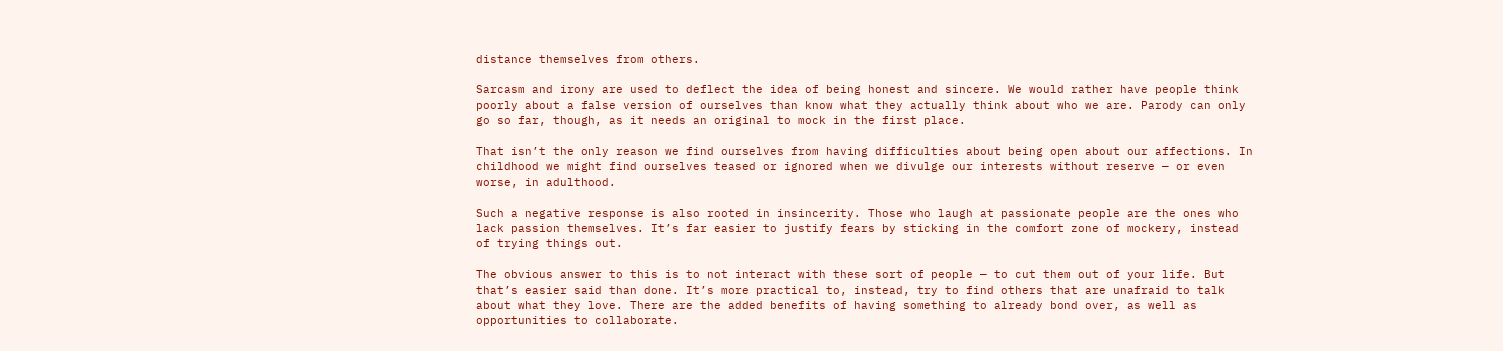distance themselves from others.

Sarcasm and irony are used to deflect the idea of being honest and sincere. We would rather have people think poorly about a false version of ourselves than know what they actually think about who we are. Parody can only go so far, though, as it needs an original to mock in the first place.

That isn’t the only reason we find ourselves from having difficulties about being open about our affections. In childhood we might find ourselves teased or ignored when we divulge our interests without reserve — or even worse, in adulthood.

Such a negative response is also rooted in insincerity. Those who laugh at passionate people are the ones who lack passion themselves. It’s far easier to justify fears by sticking in the comfort zone of mockery, instead of trying things out.

The obvious answer to this is to not interact with these sort of people — to cut them out of your life. But that’s easier said than done. It’s more practical to, instead, try to find others that are unafraid to talk about what they love. There are the added benefits of having something to already bond over, as well as opportunities to collaborate.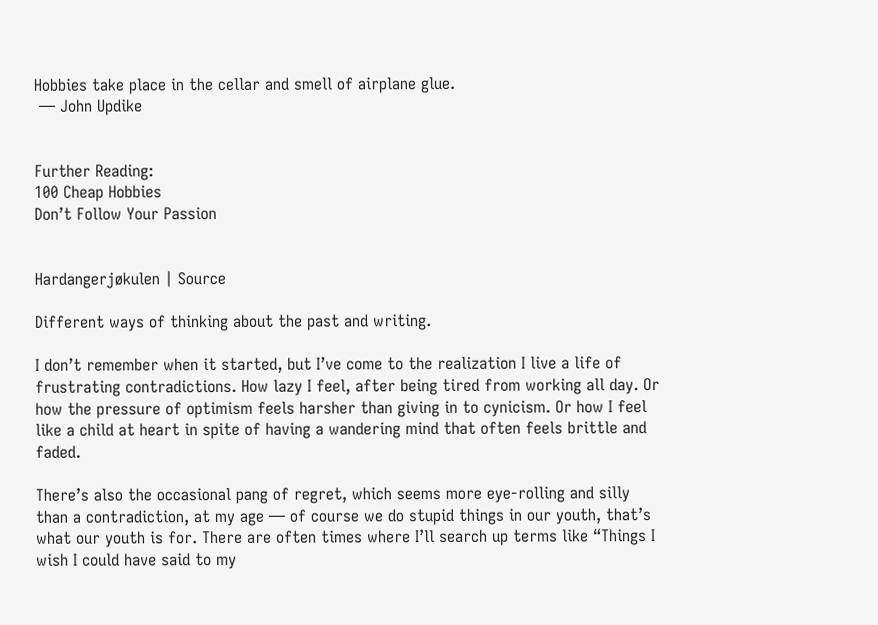Hobbies take place in the cellar and smell of airplane glue.
 — John Updike


Further Reading:
100 Cheap Hobbies
Don’t Follow Your Passion


Hardangerjøkulen | Source

Different ways of thinking about the past and writing.

I don’t remember when it started, but I’ve come to the realization I live a life of frustrating contradictions. How lazy I feel, after being tired from working all day. Or how the pressure of optimism feels harsher than giving in to cynicism. Or how I feel like a child at heart in spite of having a wandering mind that often feels brittle and faded.

There’s also the occasional pang of regret, which seems more eye-rolling and silly than a contradiction, at my age — of course we do stupid things in our youth, that’s what our youth is for. There are often times where I’ll search up terms like “Things I wish I could have said to my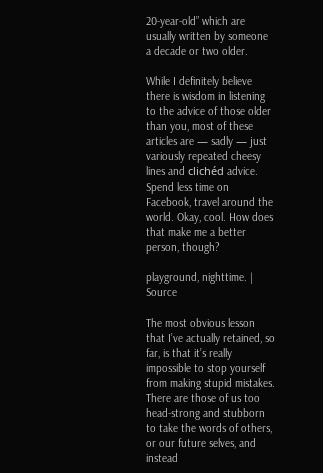20-year-old” which are usually written by someone a decade or two older.

While I definitely believe there is wisdom in listening to the advice of those older than you, most of these articles are — sadly — just variously repeated cheesy lines and clichéd advice. Spend less time on Facebook, travel around the world. Okay, cool. How does that make me a better person, though?

playground, nighttime. | Source

The most obvious lesson that I’ve actually retained, so far, is that it’s really impossible to stop yourself from making stupid mistakes. There are those of us too head-strong and stubborn to take the words of others, or our future selves, and instead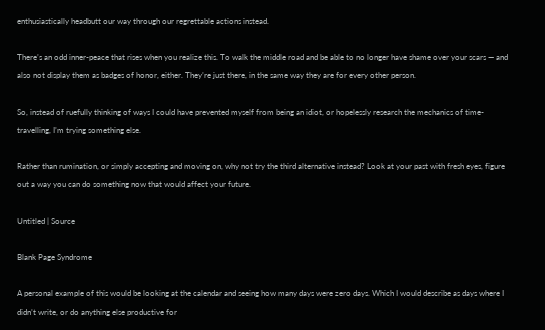enthusiastically headbutt our way through our regrettable actions instead.

There’s an odd inner-peace that rises when you realize this. To walk the middle road and be able to no longer have shame over your scars — and also not display them as badges of honor, either. They’re just there, in the same way they are for every other person.

So, instead of ruefully thinking of ways I could have prevented myself from being an idiot, or hopelessly research the mechanics of time-travelling, I’m trying something else.

Rather than rumination, or simply accepting and moving on, why not try the third alternative instead? Look at your past with fresh eyes, figure out a way you can do something now that would affect your future.

Untitled | Source

Blank Page Syndrome

A personal example of this would be looking at the calendar and seeing how many days were zero days. Which I would describe as days where I didn’t write, or do anything else productive for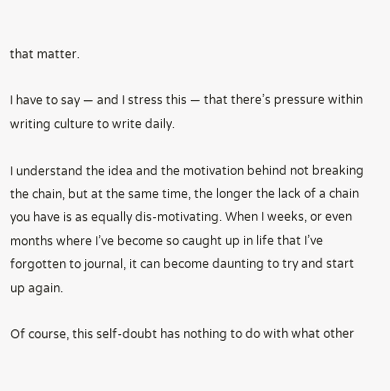that matter.

I have to say — and I stress this — that there’s pressure within writing culture to write daily.

I understand the idea and the motivation behind not breaking the chain, but at the same time, the longer the lack of a chain you have is as equally dis-motivating. When I weeks, or even months where I’ve become so caught up in life that I’ve forgotten to journal, it can become daunting to try and start up again.

Of course, this self-doubt has nothing to do with what other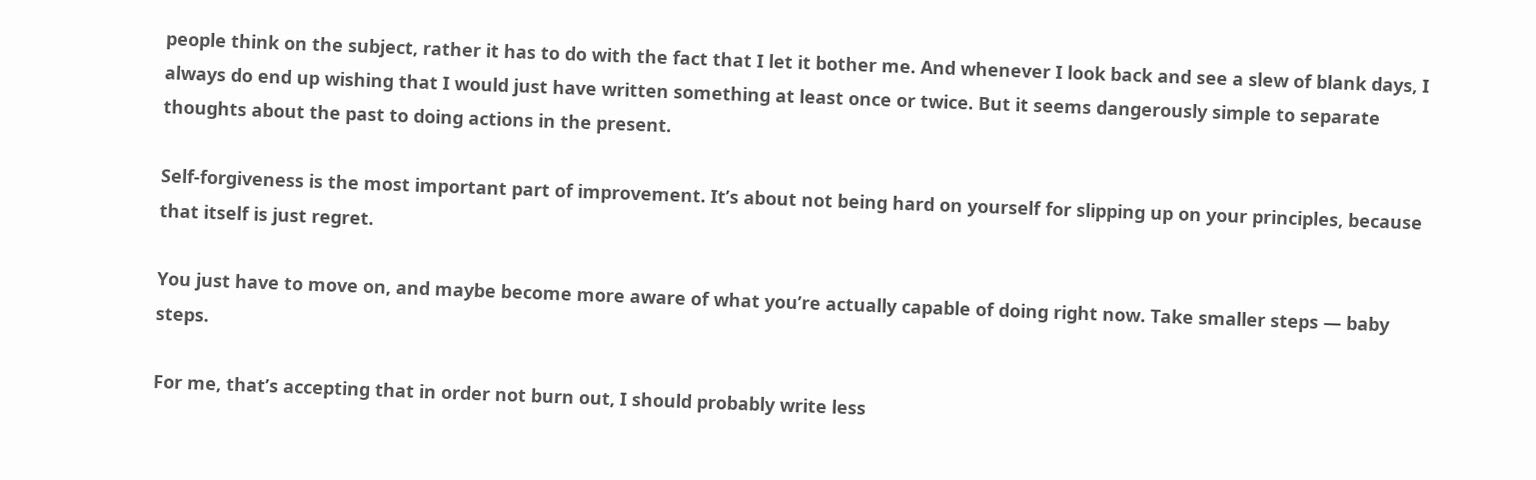people think on the subject, rather it has to do with the fact that I let it bother me. And whenever I look back and see a slew of blank days, I always do end up wishing that I would just have written something at least once or twice. But it seems dangerously simple to separate thoughts about the past to doing actions in the present.

Self-forgiveness is the most important part of improvement. It’s about not being hard on yourself for slipping up on your principles, because that itself is just regret.

You just have to move on, and maybe become more aware of what you’re actually capable of doing right now. Take smaller steps — baby steps.

For me, that’s accepting that in order not burn out, I should probably write less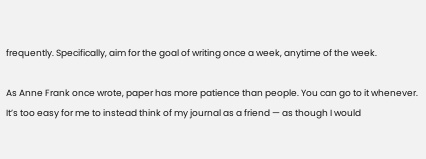frequently. Specifically, aim for the goal of writing once a week, anytime of the week.

As Anne Frank once wrote, paper has more patience than people. You can go to it whenever. It’s too easy for me to instead think of my journal as a friend — as though I would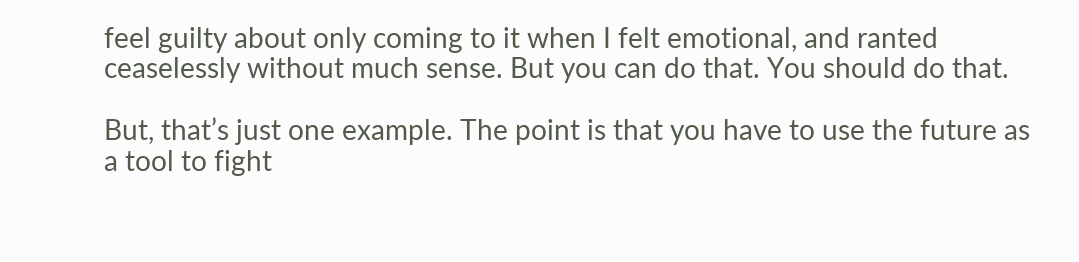feel guilty about only coming to it when I felt emotional, and ranted ceaselessly without much sense. But you can do that. You should do that.

But, that’s just one example. The point is that you have to use the future as a tool to fight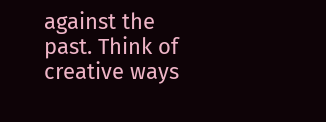against the past. Think of creative ways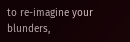to re-imagine your blunders,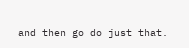and then go do just that.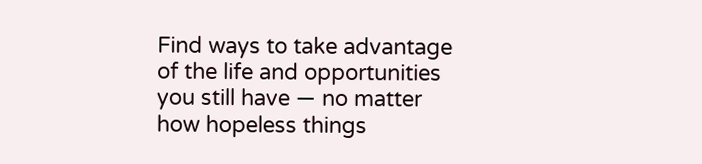Find ways to take advantage of the life and opportunities you still have — no matter how hopeless things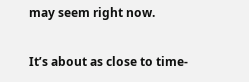may seem right now.

It’s about as close to time-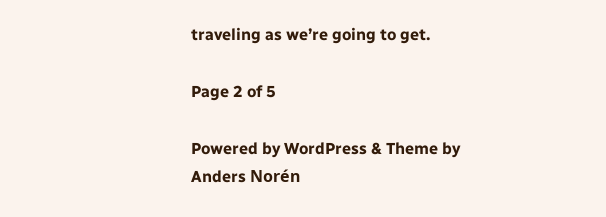traveling as we’re going to get.

Page 2 of 5

Powered by WordPress & Theme by Anders Norén